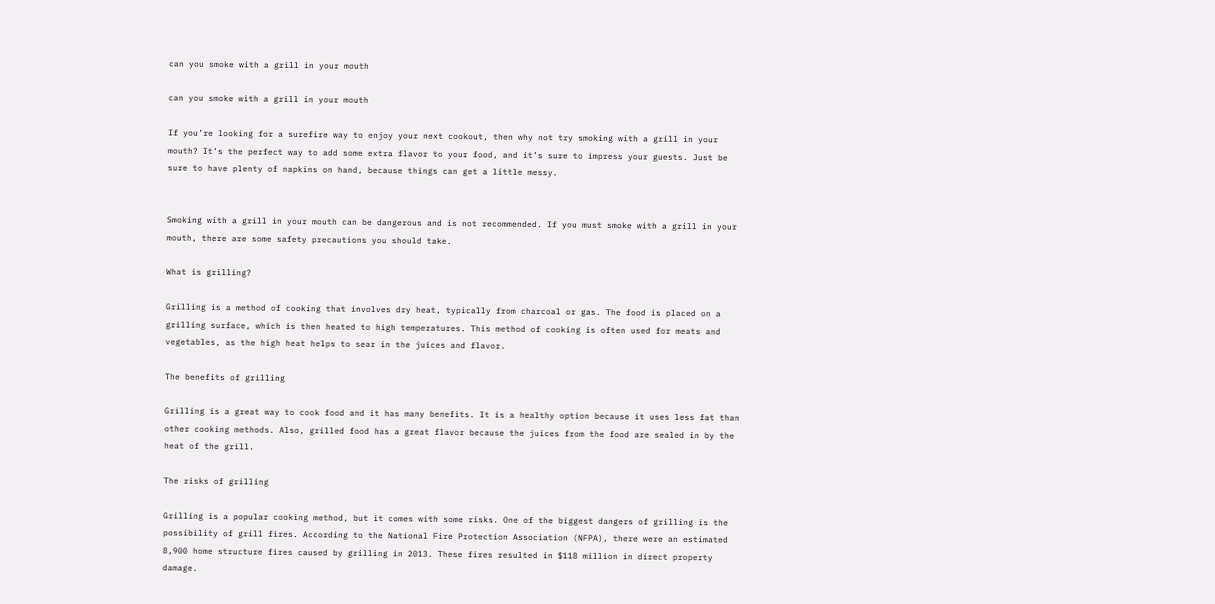can you smoke with a grill in your mouth

can you smoke with a grill in your mouth

If you’re looking for a surefire way to enjoy your next cookout, then why not try smoking with a grill in your mouth? It’s the perfect way to add some extra flavor to your food, and it’s sure to impress your guests. Just be sure to have plenty of napkins on hand, because things can get a little messy.


Smoking with a grill in your mouth can be dangerous and is not recommended. If you must smoke with a grill in your mouth, there are some safety precautions you should take.

What is grilling?

Grilling is a method of cooking that involves dry heat, typically from charcoal or gas. The food is placed on a grilling surface, which is then heated to high temperatures. This method of cooking is often used for meats and vegetables, as the high heat helps to sear in the juices and flavor.

The benefits of grilling

Grilling is a great way to cook food and it has many benefits. It is a healthy option because it uses less fat than other cooking methods. Also, grilled food has a great flavor because the juices from the food are sealed in by the heat of the grill.

The risks of grilling

Grilling is a popular cooking method, but it comes with some risks. One of the biggest dangers of grilling is the possibility of grill fires. According to the National Fire Protection Association (NFPA), there were an estimated 8,900 home structure fires caused by grilling in 2013. These fires resulted in $118 million in direct property damage.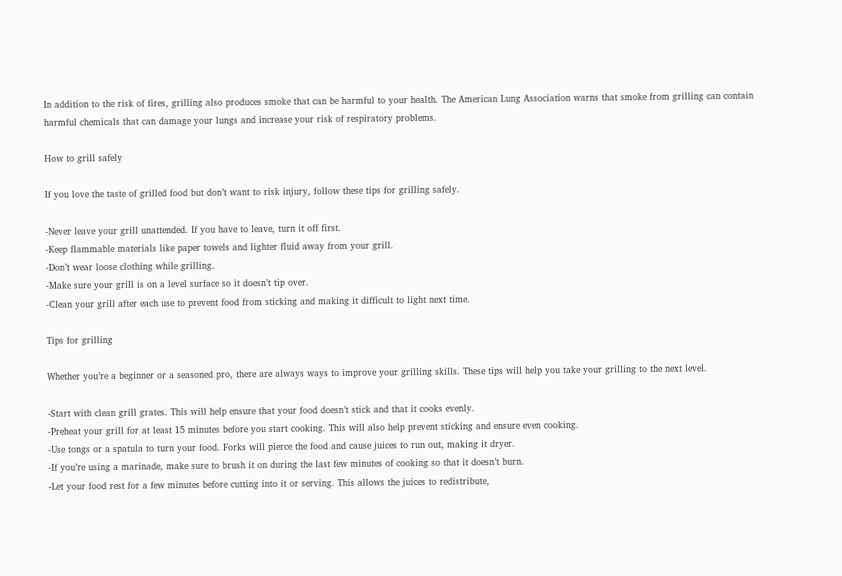In addition to the risk of fires, grilling also produces smoke that can be harmful to your health. The American Lung Association warns that smoke from grilling can contain harmful chemicals that can damage your lungs and increase your risk of respiratory problems.

How to grill safely

If you love the taste of grilled food but don’t want to risk injury, follow these tips for grilling safely.

-Never leave your grill unattended. If you have to leave, turn it off first.
-Keep flammable materials like paper towels and lighter fluid away from your grill.
-Don’t wear loose clothing while grilling.
-Make sure your grill is on a level surface so it doesn’t tip over.
-Clean your grill after each use to prevent food from sticking and making it difficult to light next time.

Tips for grilling

Whether you’re a beginner or a seasoned pro, there are always ways to improve your grilling skills. These tips will help you take your grilling to the next level.

-Start with clean grill grates. This will help ensure that your food doesn’t stick and that it cooks evenly.
-Preheat your grill for at least 15 minutes before you start cooking. This will also help prevent sticking and ensure even cooking.
-Use tongs or a spatula to turn your food. Forks will pierce the food and cause juices to run out, making it dryer.
-If you’re using a marinade, make sure to brush it on during the last few minutes of cooking so that it doesn’t burn.
-Let your food rest for a few minutes before cutting into it or serving. This allows the juices to redistribute,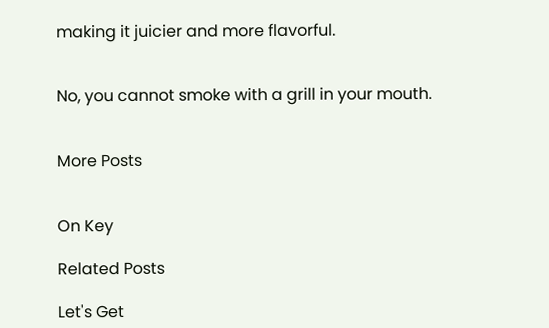making it juicier and more flavorful.


No, you cannot smoke with a grill in your mouth.


More Posts


On Key

Related Posts

Let's Get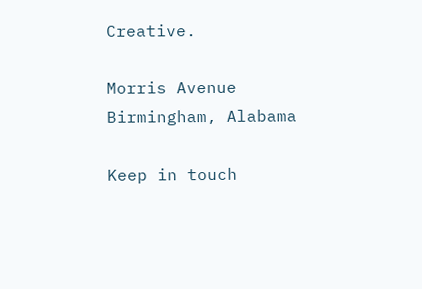Creative.

Morris Avenue
Birmingham, Alabama

Keep in touch